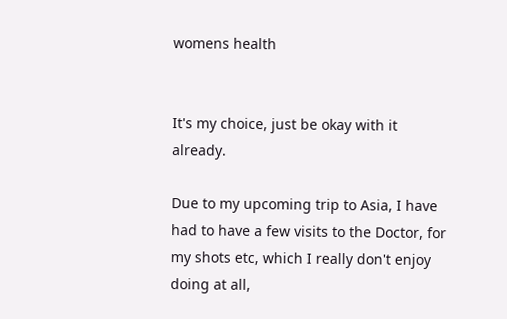womens health


It's my choice, just be okay with it already.

Due to my upcoming trip to Asia, I have had to have a few visits to the Doctor, for my shots etc, which I really don't enjoy doing at all,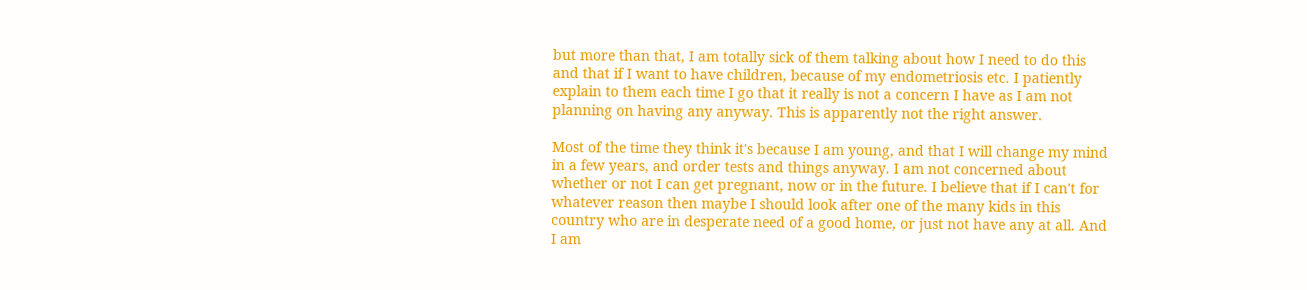but more than that, I am totally sick of them talking about how I need to do this and that if I want to have children, because of my endometriosis etc. I patiently explain to them each time I go that it really is not a concern I have as I am not planning on having any anyway. This is apparently not the right answer.

Most of the time they think it's because I am young, and that I will change my mind in a few years, and order tests and things anyway. I am not concerned about whether or not I can get pregnant, now or in the future. I believe that if I can't for whatever reason then maybe I should look after one of the many kids in this country who are in desperate need of a good home, or just not have any at all. And I am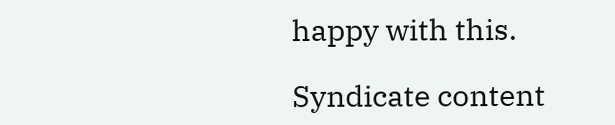happy with this.

Syndicate content